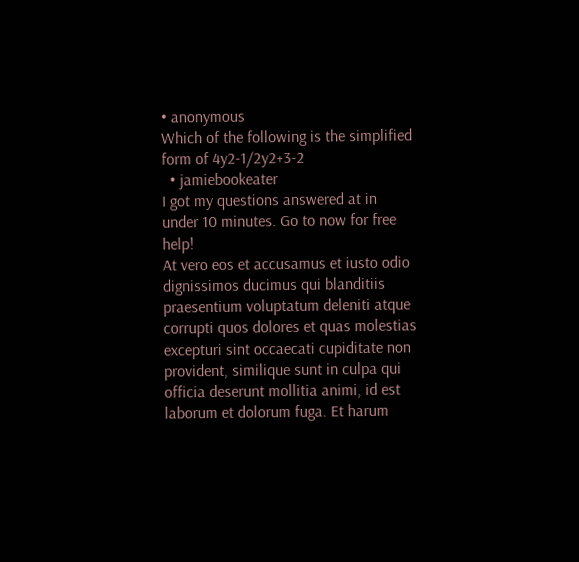• anonymous
Which of the following is the simplified form of 4y2-1/2y2+3-2
  • jamiebookeater
I got my questions answered at in under 10 minutes. Go to now for free help!
At vero eos et accusamus et iusto odio dignissimos ducimus qui blanditiis praesentium voluptatum deleniti atque corrupti quos dolores et quas molestias excepturi sint occaecati cupiditate non provident, similique sunt in culpa qui officia deserunt mollitia animi, id est laborum et dolorum fuga. Et harum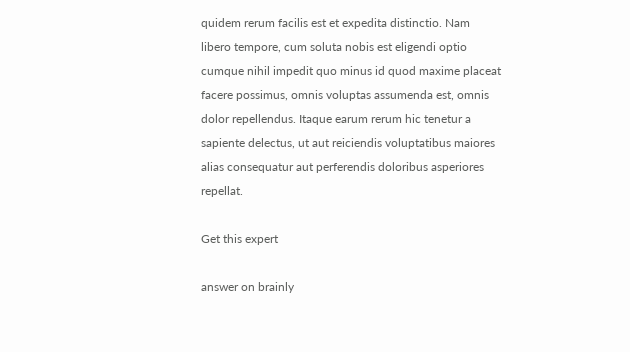quidem rerum facilis est et expedita distinctio. Nam libero tempore, cum soluta nobis est eligendi optio cumque nihil impedit quo minus id quod maxime placeat facere possimus, omnis voluptas assumenda est, omnis dolor repellendus. Itaque earum rerum hic tenetur a sapiente delectus, ut aut reiciendis voluptatibus maiores alias consequatur aut perferendis doloribus asperiores repellat.

Get this expert

answer on brainly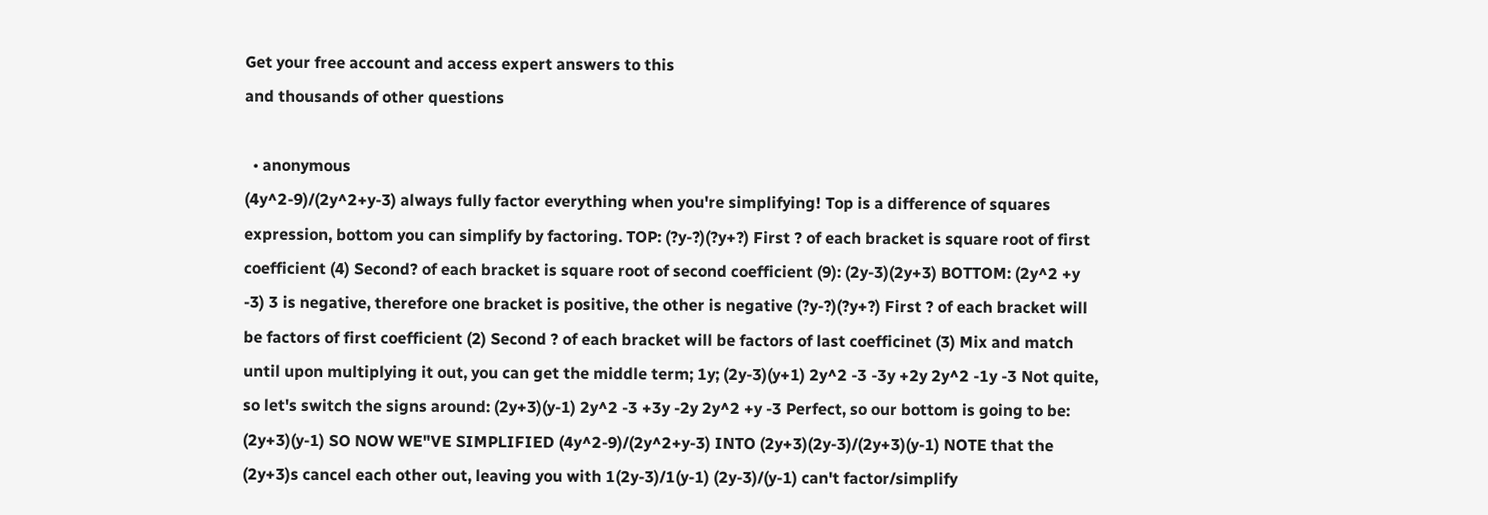Get your free account and access expert answers to this
and thousands of other questions

  • anonymous
(4y^2-9)/(2y^2+y-3) always fully factor everything when you're simplifying! Top is a difference of squares expression, bottom you can simplify by factoring. TOP: (?y-?)(?y+?) First ? of each bracket is square root of first coefficient (4) Second? of each bracket is square root of second coefficient (9): (2y-3)(2y+3) BOTTOM: (2y^2 +y -3) 3 is negative, therefore one bracket is positive, the other is negative (?y-?)(?y+?) First ? of each bracket will be factors of first coefficient (2) Second ? of each bracket will be factors of last coefficinet (3) Mix and match until upon multiplying it out, you can get the middle term; 1y; (2y-3)(y+1) 2y^2 -3 -3y +2y 2y^2 -1y -3 Not quite, so let's switch the signs around: (2y+3)(y-1) 2y^2 -3 +3y -2y 2y^2 +y -3 Perfect, so our bottom is going to be: (2y+3)(y-1) SO NOW WE"VE SIMPLIFIED (4y^2-9)/(2y^2+y-3) INTO (2y+3)(2y-3)/(2y+3)(y-1) NOTE that the (2y+3)s cancel each other out, leaving you with 1(2y-3)/1(y-1) (2y-3)/(y-1) can't factor/simplify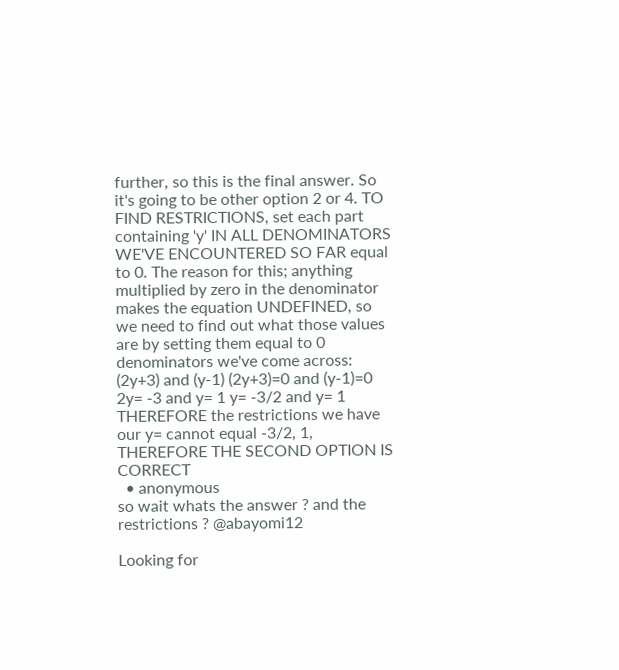further, so this is the final answer. So it's going to be other option 2 or 4. TO FIND RESTRICTIONS, set each part containing 'y' IN ALL DENOMINATORS WE'VE ENCOUNTERED SO FAR equal to 0. The reason for this; anything multiplied by zero in the denominator makes the equation UNDEFINED, so we need to find out what those values are by setting them equal to 0 denominators we've come across: (2y+3) and (y-1) (2y+3)=0 and (y-1)=0 2y= -3 and y= 1 y= -3/2 and y= 1 THEREFORE the restrictions we have our y= cannot equal -3/2, 1, THEREFORE THE SECOND OPTION IS CORRECT
  • anonymous
so wait whats the answer ? and the restrictions ? @abayomi12

Looking for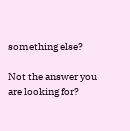something else?

Not the answer you are looking for?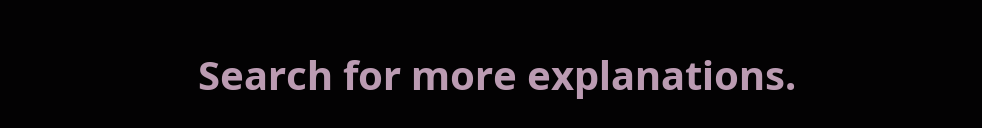Search for more explanations.